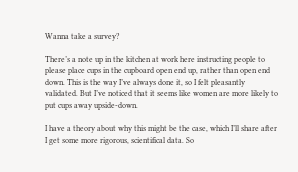Wanna take a survey?

There’s a note up in the kitchen at work here instructing people to please place cups in the cupboard open end up, rather than open end down. This is the way I’ve always done it, so I felt pleasantly validated. But I’ve noticed that it seems like women are more likely to put cups away upside-down.

I have a theory about why this might be the case, which I’ll share after I get some more rigorous, scientifical data. So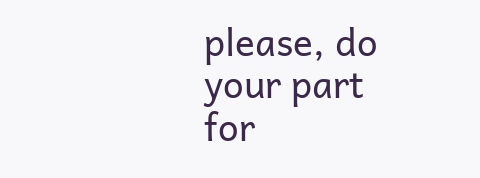please, do your part for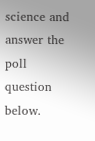science and answer the poll question below.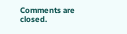Comments are closed.